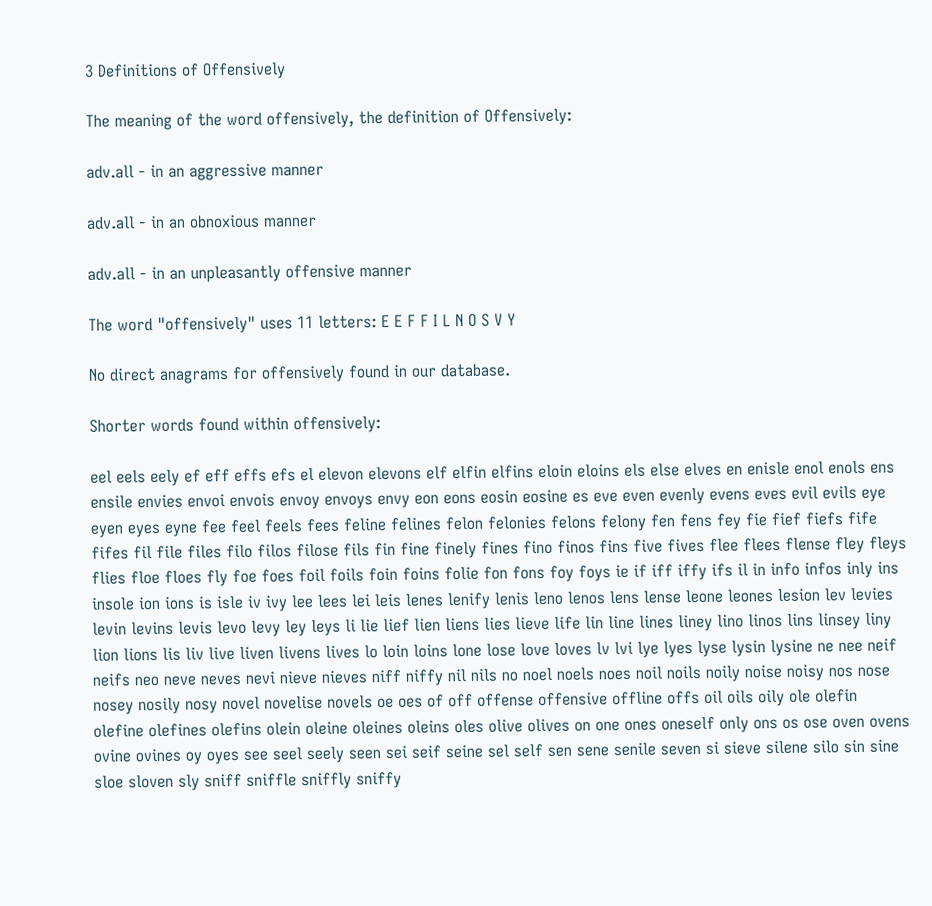3 Definitions of Offensively

The meaning of the word offensively, the definition of Offensively:

adv.all - in an aggressive manner

adv.all - in an obnoxious manner

adv.all - in an unpleasantly offensive manner

The word "offensively" uses 11 letters: E E F F I L N O S V Y

No direct anagrams for offensively found in our database.

Shorter words found within offensively:

eel eels eely ef eff effs efs el elevon elevons elf elfin elfins eloin eloins els else elves en enisle enol enols ens ensile envies envoi envois envoy envoys envy eon eons eosin eosine es eve even evenly evens eves evil evils eye eyen eyes eyne fee feel feels fees feline felines felon felonies felons felony fen fens fey fie fief fiefs fife fifes fil file files filo filos filose fils fin fine finely fines fino finos fins five fives flee flees flense fley fleys flies floe floes fly foe foes foil foils foin foins folie fon fons foy foys ie if iff iffy ifs il in info infos inly ins insole ion ions is isle iv ivy lee lees lei leis lenes lenify lenis leno lenos lens lense leone leones lesion lev levies levin levins levis levo levy ley leys li lie lief lien liens lies lieve life lin line lines liney lino linos lins linsey liny lion lions lis liv live liven livens lives lo loin loins lone lose love loves lv lvi lye lyes lyse lysin lysine ne nee neif neifs neo neve neves nevi nieve nieves niff niffy nil nils no noel noels noes noil noils noily noise noisy nos nose nosey nosily nosy novel novelise novels oe oes of off offense offensive offline offs oil oils oily ole olefin olefine olefines olefins olein oleine oleines oleins oles olive olives on one ones oneself only ons os ose oven ovens ovine ovines oy oyes see seel seely seen sei seif seine sel self sen sene senile seven si sieve silene silo sin sine sloe sloven sly sniff sniffle sniffly sniffy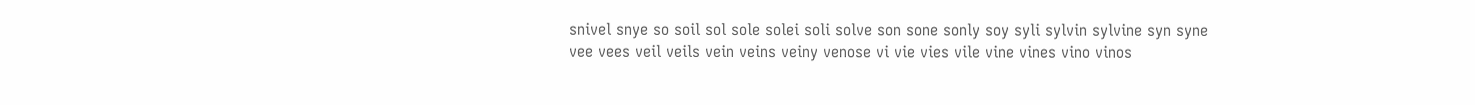snivel snye so soil sol sole solei soli solve son sone sonly soy syli sylvin sylvine syn syne vee vees veil veils vein veins veiny venose vi vie vies vile vine vines vino vinos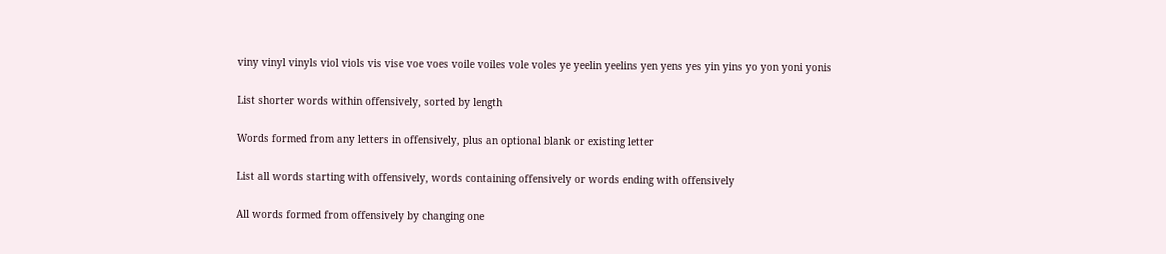viny vinyl vinyls viol viols vis vise voe voes voile voiles vole voles ye yeelin yeelins yen yens yes yin yins yo yon yoni yonis

List shorter words within offensively, sorted by length

Words formed from any letters in offensively, plus an optional blank or existing letter

List all words starting with offensively, words containing offensively or words ending with offensively

All words formed from offensively by changing one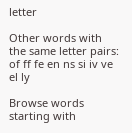letter

Other words with the same letter pairs: of ff fe en ns si iv ve el ly

Browse words starting with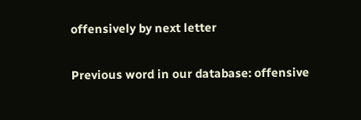offensively by next letter

Previous word in our database: offensive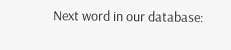Next word in our database: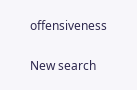offensiveness

New search